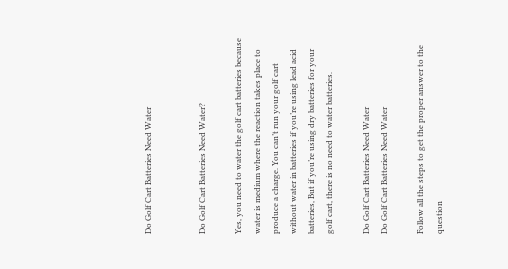Do Golf Cart Batteries Need Water


Do Golf Cart Batteries Need Water?

Yes, you need to water the golf cart batteries because water is medium where the reaction takes place to produce a charge. You can’t run your golf cart without water in batteries if you’re using lead acid batteries, But if you’re using dry batteries for your golf cart, there is no need to water batteries.

Do Golf Cart Batteries Need Water
Do Golf Cart Batteries Need Water

Follow all the steps to get the proper answer to the question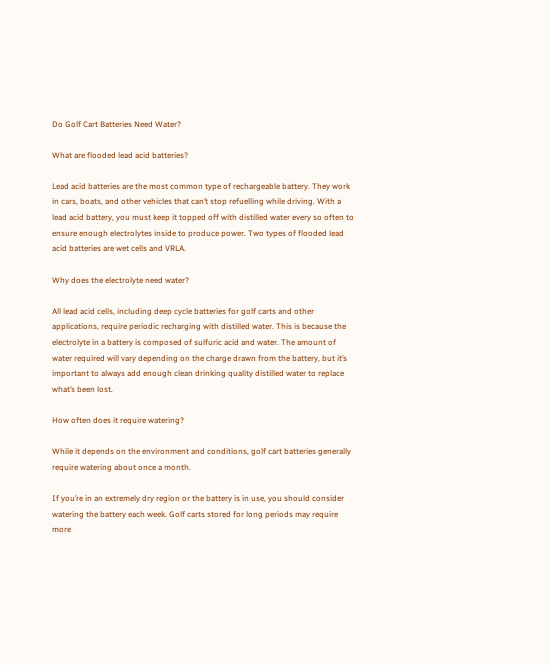Do Golf Cart Batteries Need Water?

What are flooded lead acid batteries?

Lead acid batteries are the most common type of rechargeable battery. They work in cars, boats, and other vehicles that can’t stop refuelling while driving. With a lead acid battery, you must keep it topped off with distilled water every so often to ensure enough electrolytes inside to produce power. Two types of flooded lead acid batteries are wet cells and VRLA.

Why does the electrolyte need water?

All lead acid cells, including deep cycle batteries for golf carts and other applications, require periodic recharging with distilled water. This is because the electrolyte in a battery is composed of sulfuric acid and water. The amount of water required will vary depending on the charge drawn from the battery, but it’s important to always add enough clean drinking quality distilled water to replace what’s been lost.

How often does it require watering?

While it depends on the environment and conditions, golf cart batteries generally require watering about once a month.

If you’re in an extremely dry region or the battery is in use, you should consider watering the battery each week. Golf carts stored for long periods may require more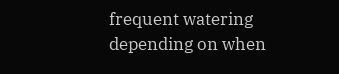frequent watering depending on when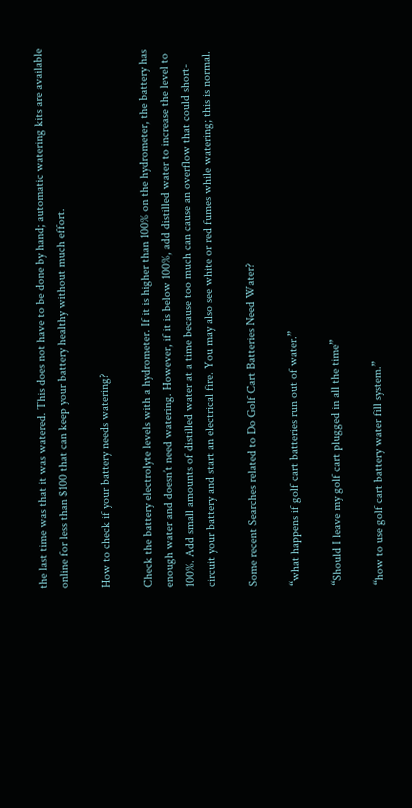the last time was that it was watered. This does not have to be done by hand; automatic watering kits are available online for less than $100 that can keep your battery healthy without much effort.

How to check if your battery needs watering?

Check the battery electrolyte levels with a hydrometer. If it is higher than 100% on the hydrometer, the battery has enough water and doesn’t need watering. However, if it is below 100%, add distilled water to increase the level to 100%. Add small amounts of distilled water at a time because too much can cause an overflow that could short-circuit your battery and start an electrical fire. You may also see white or red fumes while watering; this is normal.

Some recent Searches related to Do Golf Cart Batteries Need Water?

“what happens if golf cart batteries run out of water.”

“Should I leave my golf cart plugged in all the time”

“how to use golf cart battery water fill system.”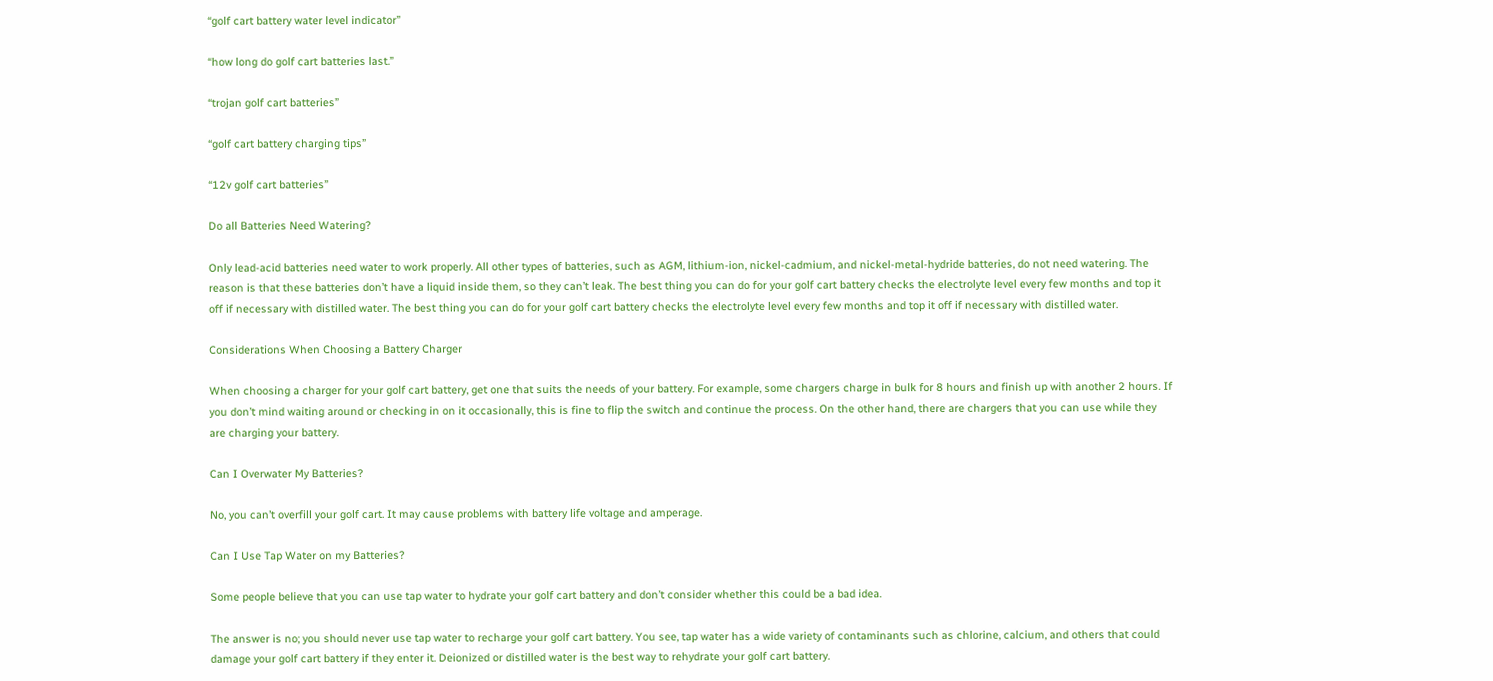“golf cart battery water level indicator”

“how long do golf cart batteries last.”

“trojan golf cart batteries”

“golf cart battery charging tips”

“12v golf cart batteries”

Do all Batteries Need Watering?

Only lead-acid batteries need water to work properly. All other types of batteries, such as AGM, lithium-ion, nickel-cadmium, and nickel-metal-hydride batteries, do not need watering. The reason is that these batteries don’t have a liquid inside them, so they can’t leak. The best thing you can do for your golf cart battery checks the electrolyte level every few months and top it off if necessary with distilled water. The best thing you can do for your golf cart battery checks the electrolyte level every few months and top it off if necessary with distilled water.

Considerations When Choosing a Battery Charger

When choosing a charger for your golf cart battery, get one that suits the needs of your battery. For example, some chargers charge in bulk for 8 hours and finish up with another 2 hours. If you don’t mind waiting around or checking in on it occasionally, this is fine to flip the switch and continue the process. On the other hand, there are chargers that you can use while they are charging your battery.

Can I Overwater My Batteries?

No, you can’t overfill your golf cart. It may cause problems with battery life voltage and amperage.

Can I Use Tap Water on my Batteries?

Some people believe that you can use tap water to hydrate your golf cart battery and don’t consider whether this could be a bad idea.

The answer is no; you should never use tap water to recharge your golf cart battery. You see, tap water has a wide variety of contaminants such as chlorine, calcium, and others that could damage your golf cart battery if they enter it. Deionized or distilled water is the best way to rehydrate your golf cart battery.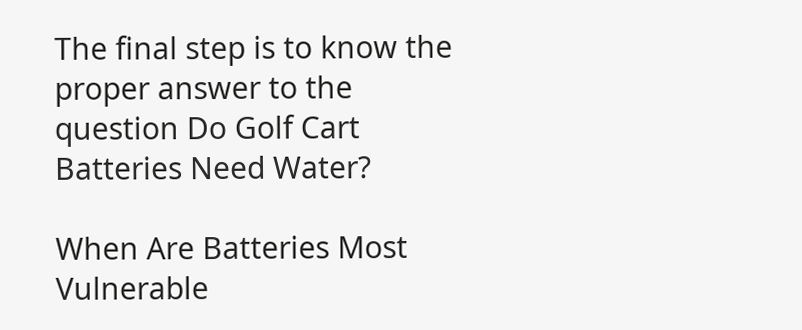The final step is to know the proper answer to the question Do Golf Cart Batteries Need Water?

When Are Batteries Most Vulnerable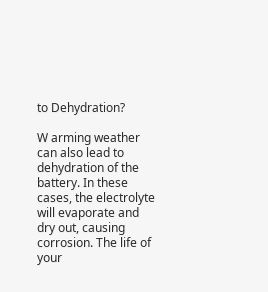to Dehydration?

W arming weather can also lead to dehydration of the battery. In these cases, the electrolyte will evaporate and dry out, causing corrosion. The life of your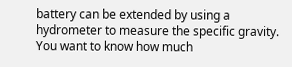battery can be extended by using a hydrometer to measure the specific gravity. You want to know how much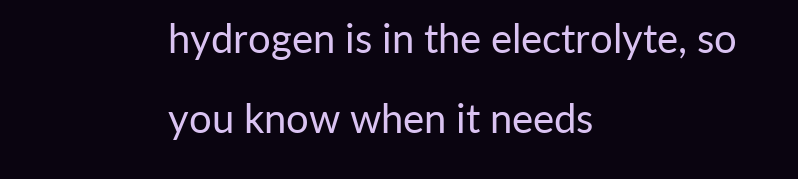hydrogen is in the electrolyte, so you know when it needs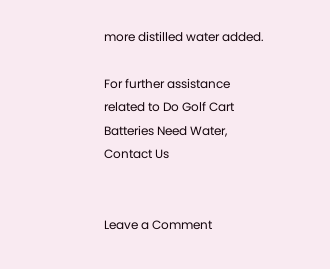more distilled water added.

For further assistance related to Do Golf Cart Batteries Need Water, Contact Us


Leave a Comment